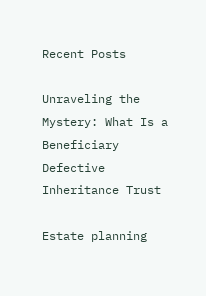Recent Posts

Unraveling the Mystery: What Is a Beneficiary Defective Inheritance Trust

Estate planning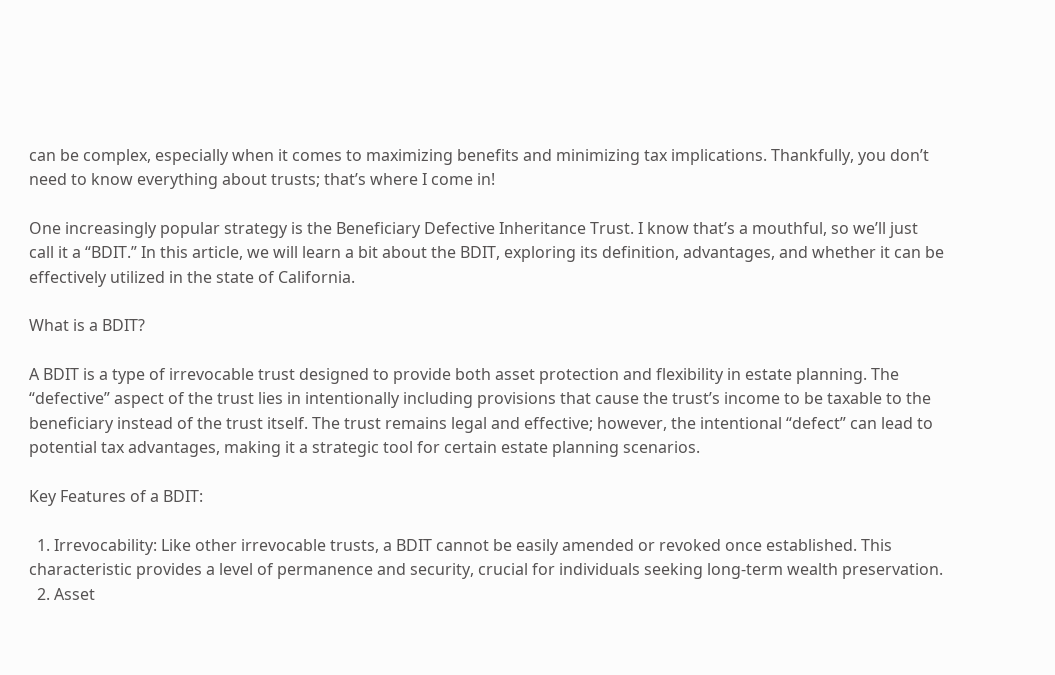can be complex, especially when it comes to maximizing benefits and minimizing tax implications. Thankfully, you don’t need to know everything about trusts; that’s where I come in!

One increasingly popular strategy is the Beneficiary Defective Inheritance Trust. I know that’s a mouthful, so we’ll just call it a “BDIT.” In this article, we will learn a bit about the BDIT, exploring its definition, advantages, and whether it can be effectively utilized in the state of California.

What is a BDIT?

A BDIT is a type of irrevocable trust designed to provide both asset protection and flexibility in estate planning. The “defective” aspect of the trust lies in intentionally including provisions that cause the trust’s income to be taxable to the beneficiary instead of the trust itself. The trust remains legal and effective; however, the intentional “defect” can lead to potential tax advantages, making it a strategic tool for certain estate planning scenarios.

Key Features of a BDIT:

  1. Irrevocability: Like other irrevocable trusts, a BDIT cannot be easily amended or revoked once established. This characteristic provides a level of permanence and security, crucial for individuals seeking long-term wealth preservation.
  2. Asset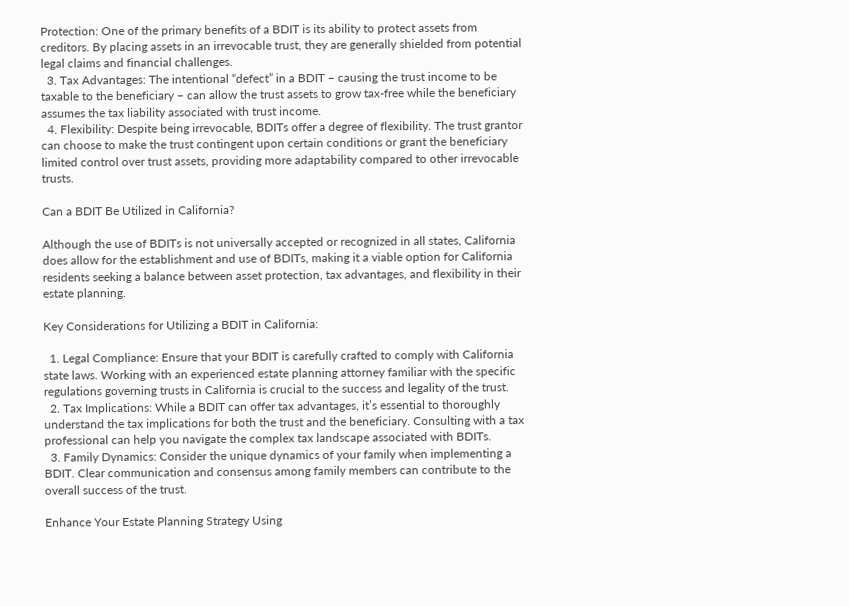Protection: One of the primary benefits of a BDIT is its ability to protect assets from creditors. By placing assets in an irrevocable trust, they are generally shielded from potential legal claims and financial challenges.
  3. Tax Advantages: The intentional “defect” in a BDIT – causing the trust income to be taxable to the beneficiary – can allow the trust assets to grow tax-free while the beneficiary assumes the tax liability associated with trust income.
  4. Flexibility: Despite being irrevocable, BDITs offer a degree of flexibility. The trust grantor can choose to make the trust contingent upon certain conditions or grant the beneficiary limited control over trust assets, providing more adaptability compared to other irrevocable trusts.

Can a BDIT Be Utilized in California?

Although the use of BDITs is not universally accepted or recognized in all states, California does allow for the establishment and use of BDITs, making it a viable option for California residents seeking a balance between asset protection, tax advantages, and flexibility in their estate planning.

Key Considerations for Utilizing a BDIT in California:

  1. Legal Compliance: Ensure that your BDIT is carefully crafted to comply with California state laws. Working with an experienced estate planning attorney familiar with the specific regulations governing trusts in California is crucial to the success and legality of the trust.
  2. Tax Implications: While a BDIT can offer tax advantages, it’s essential to thoroughly understand the tax implications for both the trust and the beneficiary. Consulting with a tax professional can help you navigate the complex tax landscape associated with BDITs.
  3. Family Dynamics: Consider the unique dynamics of your family when implementing a BDIT. Clear communication and consensus among family members can contribute to the overall success of the trust.

Enhance Your Estate Planning Strategy Using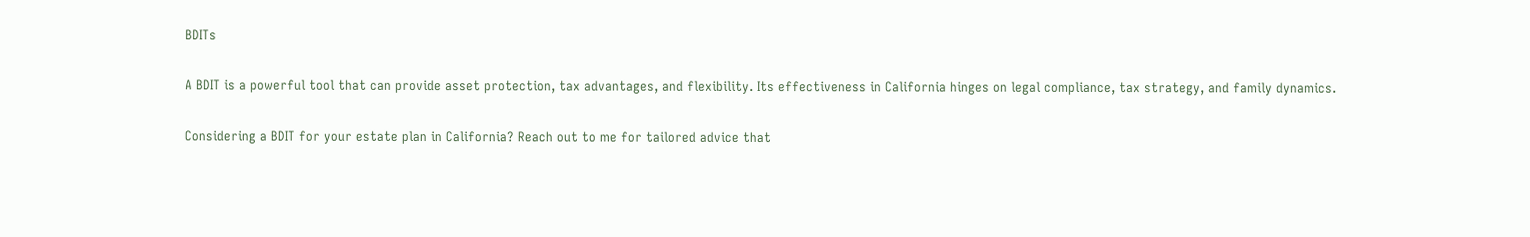BDITs

A BDIT is a powerful tool that can provide asset protection, tax advantages, and flexibility. Its effectiveness in California hinges on legal compliance, tax strategy, and family dynamics.

Considering a BDIT for your estate plan in California? Reach out to me for tailored advice that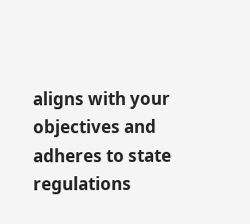aligns with your objectives and adheres to state regulations